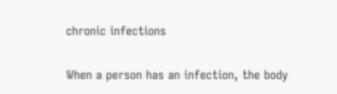chronic infections

When a person has an infection, the body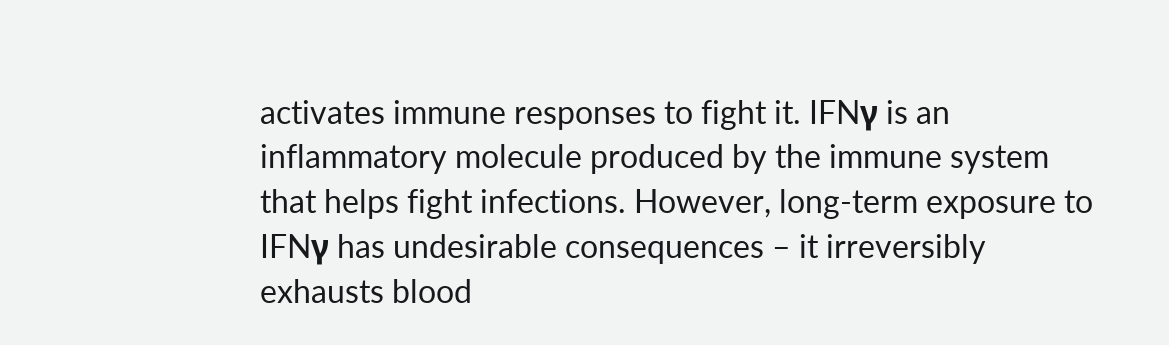activates immune responses to fight it. IFNγ is an inflammatory molecule produced by the immune system that helps fight infections. However, long-term exposure to IFNγ has undesirable consequences – it irreversibly exhausts blood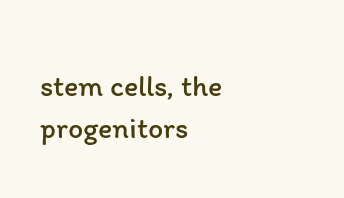stem cells, the progenitors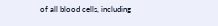of all blood cells, including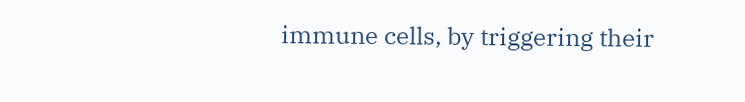immune cells, by triggering their